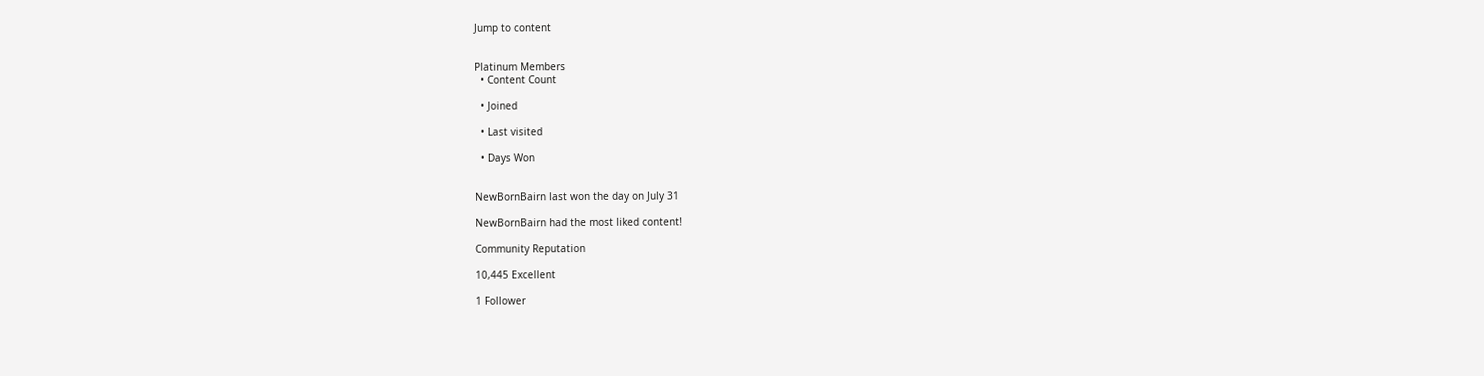Jump to content


Platinum Members
  • Content Count

  • Joined

  • Last visited

  • Days Won


NewBornBairn last won the day on July 31

NewBornBairn had the most liked content!

Community Reputation

10,445 Excellent

1 Follower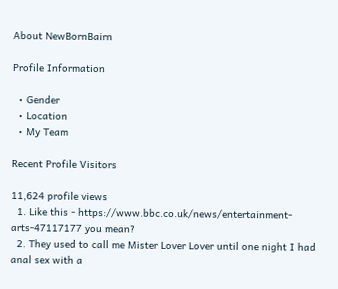About NewBornBairn

Profile Information

  • Gender
  • Location
  • My Team

Recent Profile Visitors

11,624 profile views
  1. Like this - https://www.bbc.co.uk/news/entertainment-arts-47117177 you mean?
  2. They used to call me Mister Lover Lover until one night I had anal sex with a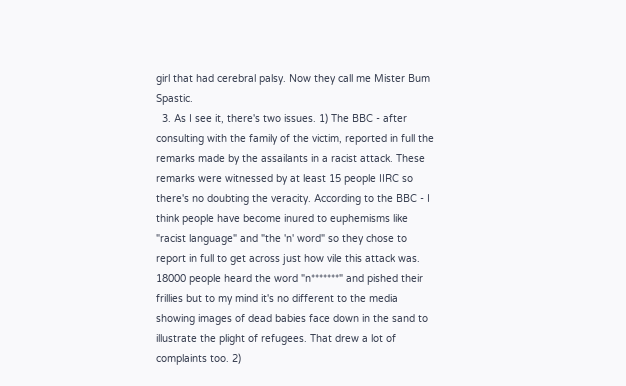girl that had cerebral palsy. Now they call me Mister Bum Spastic.
  3. As I see it, there's two issues. 1) The BBC - after consulting with the family of the victim, reported in full the remarks made by the assailants in a racist attack. These remarks were witnessed by at least 15 people IIRC so there's no doubting the veracity. According to the BBC - I think people have become inured to euphemisms like "racist language" and "the 'n' word" so they chose to report in full to get across just how vile this attack was. 18000 people heard the word "n*******" and pished their frillies but to my mind it's no different to the media showing images of dead babies face down in the sand to illustrate the plight of refugees. That drew a lot of complaints too. 2)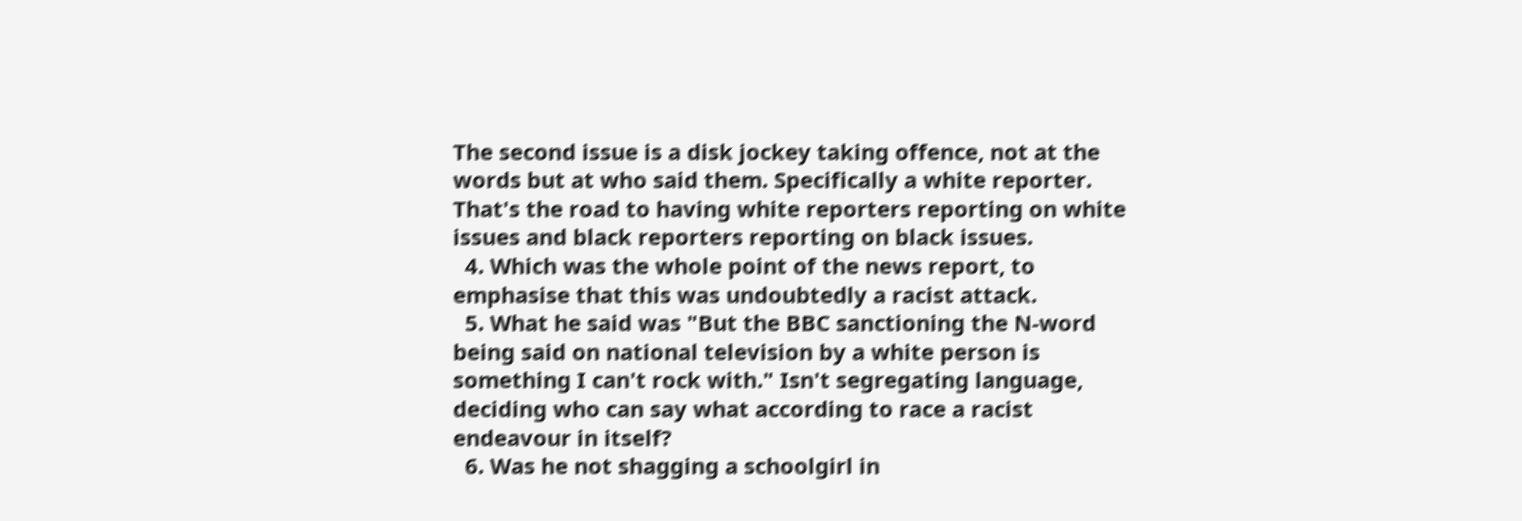The second issue is a disk jockey taking offence, not at the words but at who said them. Specifically a white reporter. That's the road to having white reporters reporting on white issues and black reporters reporting on black issues.
  4. Which was the whole point of the news report, to emphasise that this was undoubtedly a racist attack.
  5. What he said was "But the BBC sanctioning the N-word being said on national television by a white person is something I can't rock with." Isn't segregating language, deciding who can say what according to race a racist endeavour in itself?
  6. Was he not shagging a schoolgirl in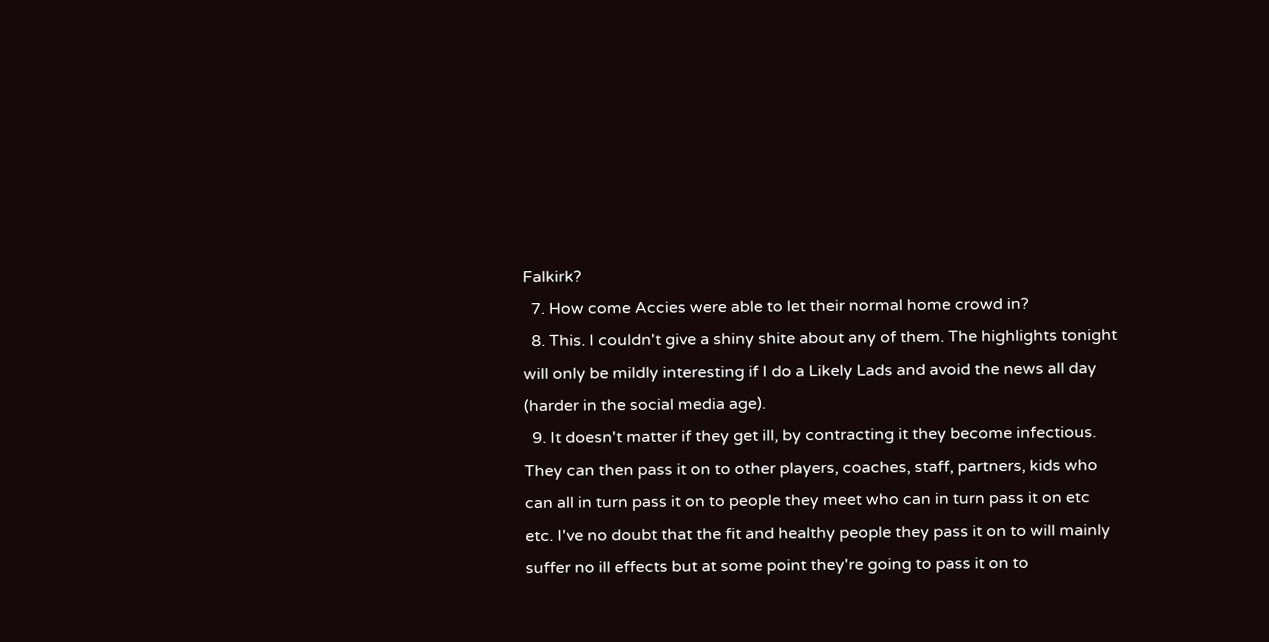Falkirk?
  7. How come Accies were able to let their normal home crowd in?
  8. This. I couldn't give a shiny shite about any of them. The highlights tonight will only be mildly interesting if I do a Likely Lads and avoid the news all day (harder in the social media age).
  9. It doesn't matter if they get ill, by contracting it they become infectious. They can then pass it on to other players, coaches, staff, partners, kids who can all in turn pass it on to people they meet who can in turn pass it on etc etc. I've no doubt that the fit and healthy people they pass it on to will mainly suffer no ill effects but at some point they're going to pass it on to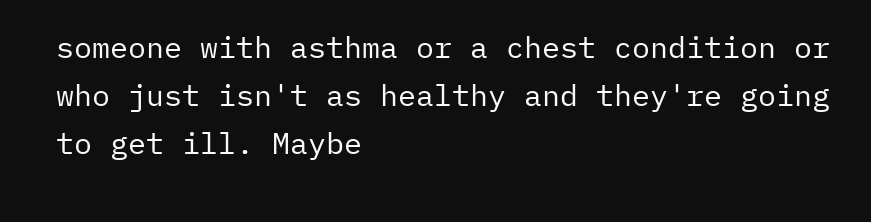someone with asthma or a chest condition or who just isn't as healthy and they're going to get ill. Maybe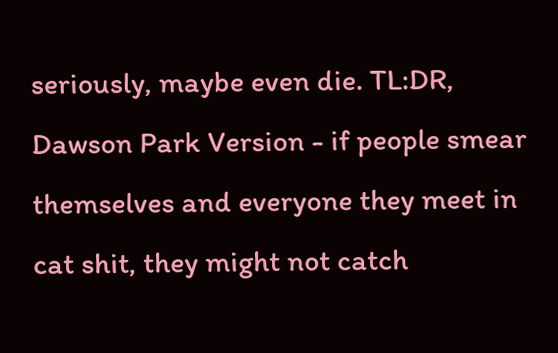seriously, maybe even die. TL:DR, Dawson Park Version - if people smear themselves and everyone they meet in cat shit, they might not catch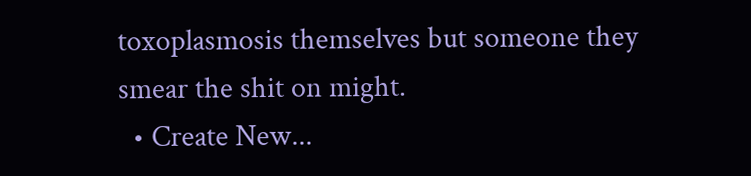toxoplasmosis themselves but someone they smear the shit on might.
  • Create New...